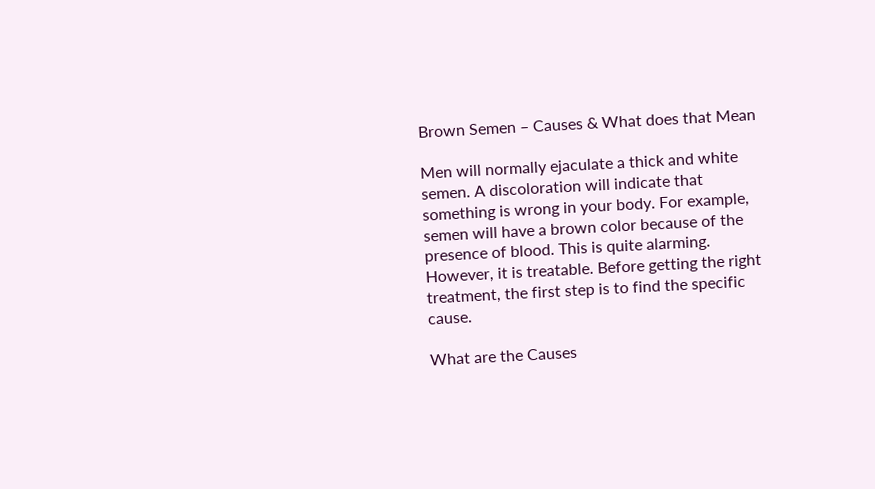Brown Semen – Causes & What does that Mean

Men will normally ejaculate a thick and white semen. A discoloration will indicate that something is wrong in your body. For example, semen will have a brown color because of the presence of blood. This is quite alarming. However, it is treatable. Before getting the right treatment, the first step is to find the specific cause.

What are the Causes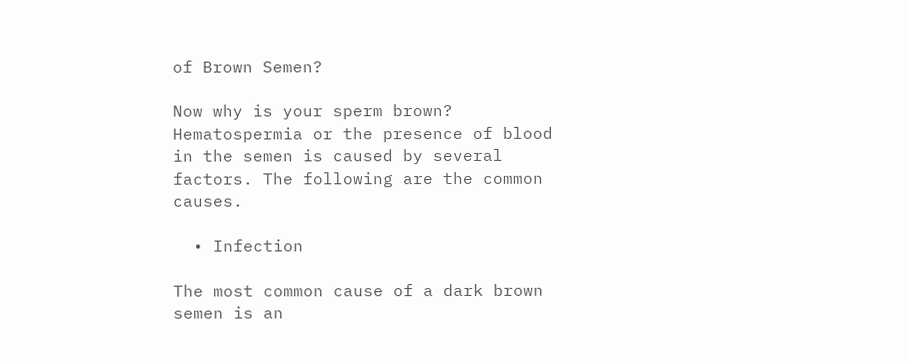of Brown Semen?

Now why is your sperm brown? Hematospermia or the presence of blood in the semen is caused by several factors. The following are the common causes.

  • Infection

The most common cause of a dark brown semen is an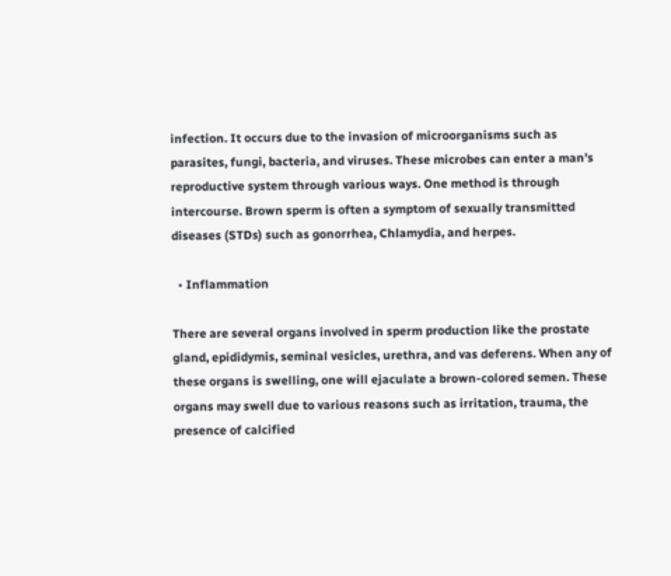infection. It occurs due to the invasion of microorganisms such as parasites, fungi, bacteria, and viruses. These microbes can enter a man’s reproductive system through various ways. One method is through intercourse. Brown sperm is often a symptom of sexually transmitted diseases (STDs) such as gonorrhea, Chlamydia, and herpes.

  • Inflammation

There are several organs involved in sperm production like the prostate gland, epididymis, seminal vesicles, urethra, and vas deferens. When any of these organs is swelling, one will ejaculate a brown-colored semen. These organs may swell due to various reasons such as irritation, trauma, the presence of calcified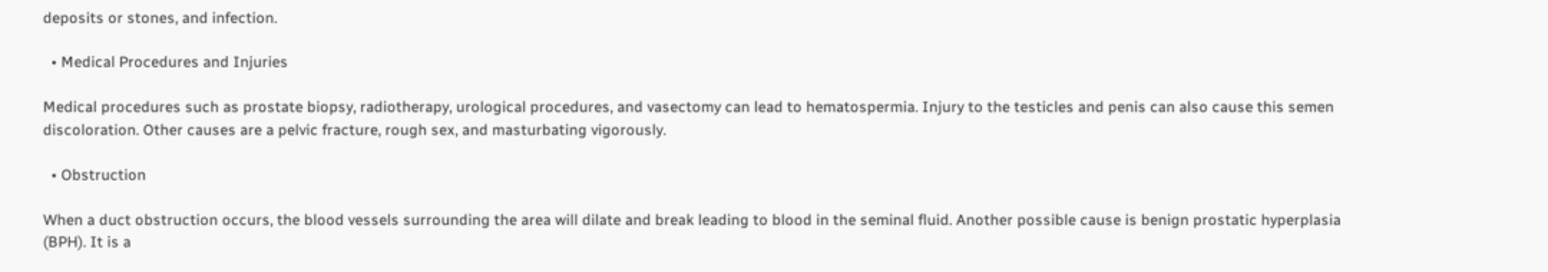deposits or stones, and infection.

  • Medical Procedures and Injuries

Medical procedures such as prostate biopsy, radiotherapy, urological procedures, and vasectomy can lead to hematospermia. Injury to the testicles and penis can also cause this semen discoloration. Other causes are a pelvic fracture, rough sex, and masturbating vigorously.

  • Obstruction

When a duct obstruction occurs, the blood vessels surrounding the area will dilate and break leading to blood in the seminal fluid. Another possible cause is benign prostatic hyperplasia (BPH). It is a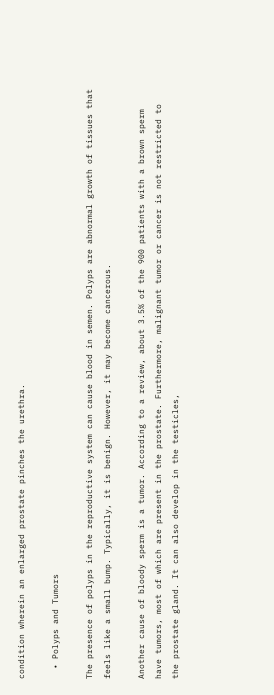condition wherein an enlarged prostate pinches the urethra.

  • Polyps and Tumors

The presence of polyps in the reproductive system can cause blood in semen. Polyps are abnormal growth of tissues that feels like a small bump. Typically, it is benign. However, it may become cancerous.

Another cause of bloody sperm is a tumor. According to a review, about 3.5% of the 900 patients with a brown sperm have tumors, most of which are present in the prostate. Furthermore, malignant tumor or cancer is not restricted to the prostate gland. It can also develop in the testicles,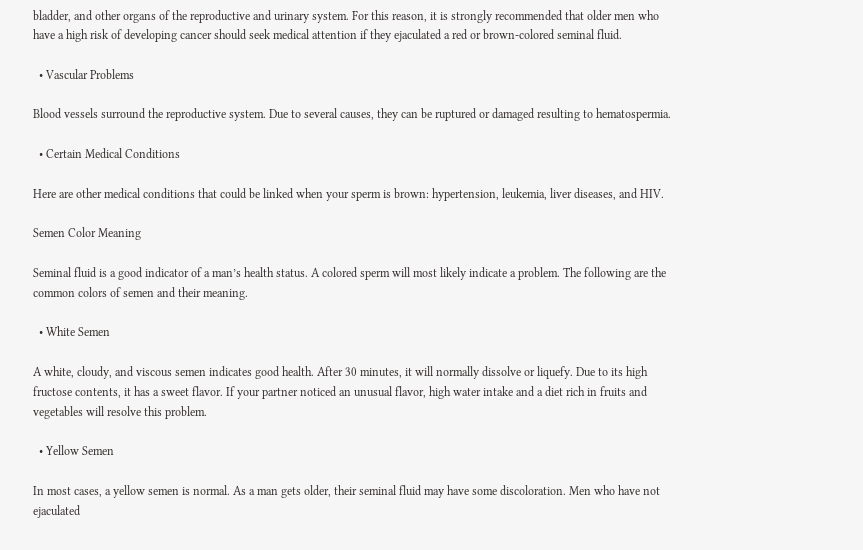bladder, and other organs of the reproductive and urinary system. For this reason, it is strongly recommended that older men who have a high risk of developing cancer should seek medical attention if they ejaculated a red or brown-colored seminal fluid.

  • Vascular Problems

Blood vessels surround the reproductive system. Due to several causes, they can be ruptured or damaged resulting to hematospermia.

  • Certain Medical Conditions

Here are other medical conditions that could be linked when your sperm is brown: hypertension, leukemia, liver diseases, and HIV.

Semen Color Meaning

Seminal fluid is a good indicator of a man’s health status. A colored sperm will most likely indicate a problem. The following are the common colors of semen and their meaning.

  • White Semen

A white, cloudy, and viscous semen indicates good health. After 30 minutes, it will normally dissolve or liquefy. Due to its high fructose contents, it has a sweet flavor. If your partner noticed an unusual flavor, high water intake and a diet rich in fruits and vegetables will resolve this problem.

  • Yellow Semen

In most cases, a yellow semen is normal. As a man gets older, their seminal fluid may have some discoloration. Men who have not ejaculated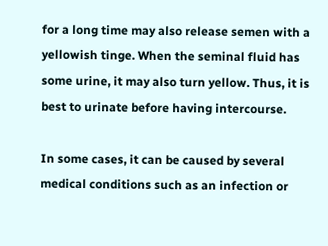for a long time may also release semen with a yellowish tinge. When the seminal fluid has some urine, it may also turn yellow. Thus, it is best to urinate before having intercourse.

In some cases, it can be caused by several medical conditions such as an infection or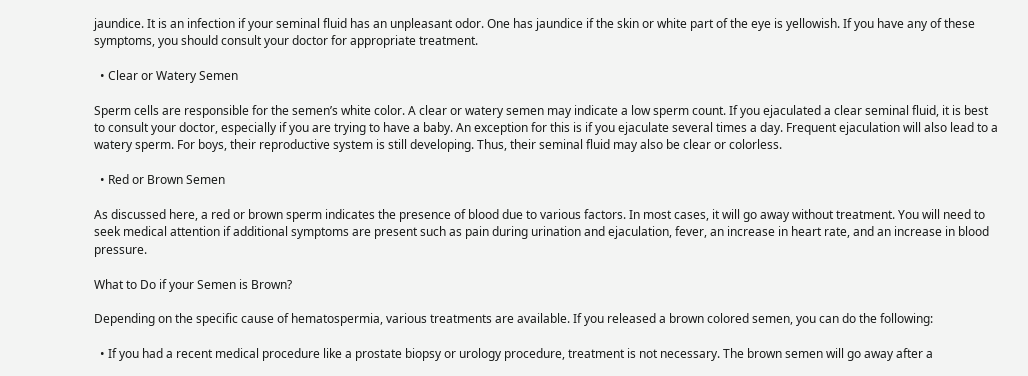jaundice. It is an infection if your seminal fluid has an unpleasant odor. One has jaundice if the skin or white part of the eye is yellowish. If you have any of these symptoms, you should consult your doctor for appropriate treatment.

  • Clear or Watery Semen

Sperm cells are responsible for the semen’s white color. A clear or watery semen may indicate a low sperm count. If you ejaculated a clear seminal fluid, it is best to consult your doctor, especially if you are trying to have a baby. An exception for this is if you ejaculate several times a day. Frequent ejaculation will also lead to a watery sperm. For boys, their reproductive system is still developing. Thus, their seminal fluid may also be clear or colorless.

  • Red or Brown Semen

As discussed here, a red or brown sperm indicates the presence of blood due to various factors. In most cases, it will go away without treatment. You will need to seek medical attention if additional symptoms are present such as pain during urination and ejaculation, fever, an increase in heart rate, and an increase in blood pressure.

What to Do if your Semen is Brown?

Depending on the specific cause of hematospermia, various treatments are available. If you released a brown colored semen, you can do the following:

  • If you had a recent medical procedure like a prostate biopsy or urology procedure, treatment is not necessary. The brown semen will go away after a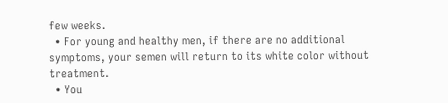few weeks.
  • For young and healthy men, if there are no additional symptoms, your semen will return to its white color without treatment.
  • You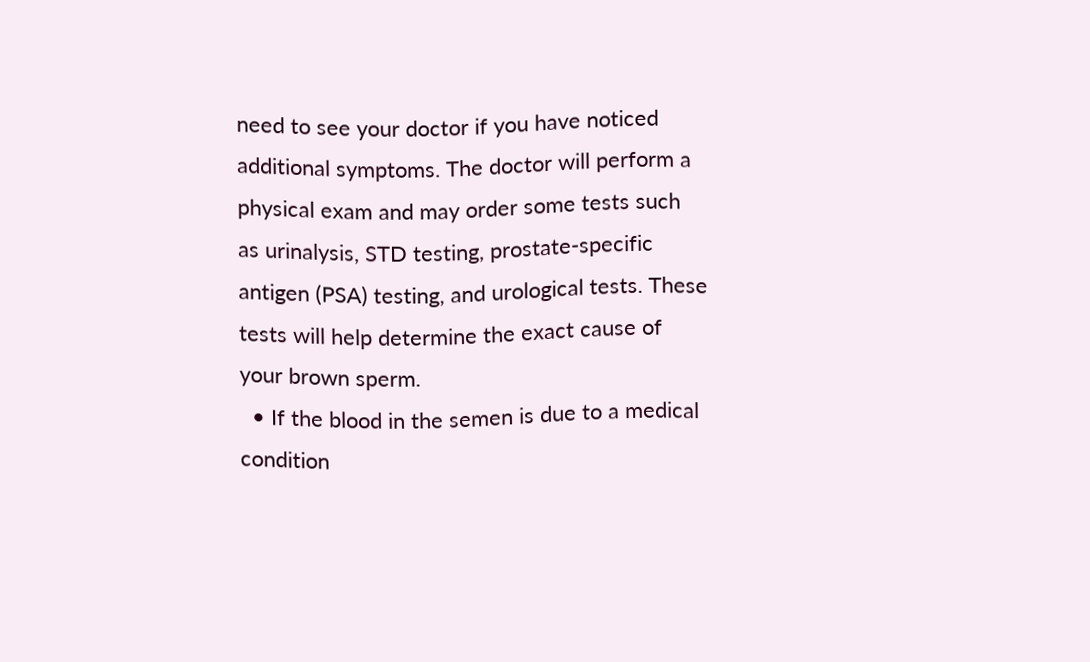need to see your doctor if you have noticed additional symptoms. The doctor will perform a physical exam and may order some tests such as urinalysis, STD testing, prostate-specific antigen (PSA) testing, and urological tests. These tests will help determine the exact cause of your brown sperm.
  • If the blood in the semen is due to a medical condition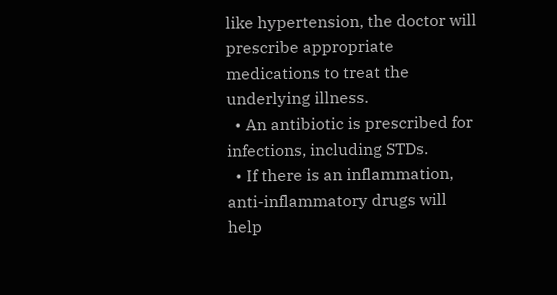like hypertension, the doctor will prescribe appropriate medications to treat the underlying illness.
  • An antibiotic is prescribed for infections, including STDs.
  • If there is an inflammation, anti-inflammatory drugs will help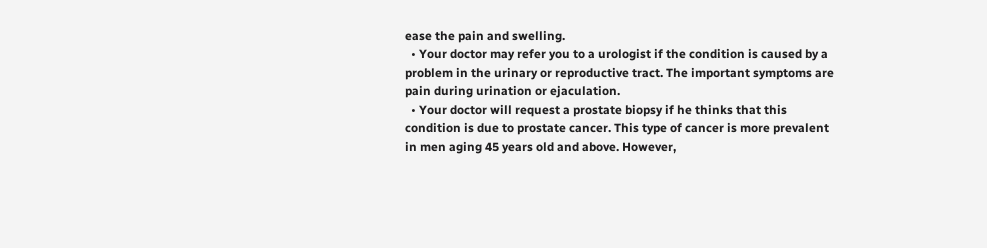ease the pain and swelling.
  • Your doctor may refer you to a urologist if the condition is caused by a problem in the urinary or reproductive tract. The important symptoms are pain during urination or ejaculation.
  • Your doctor will request a prostate biopsy if he thinks that this condition is due to prostate cancer. This type of cancer is more prevalent in men aging 45 years old and above. However,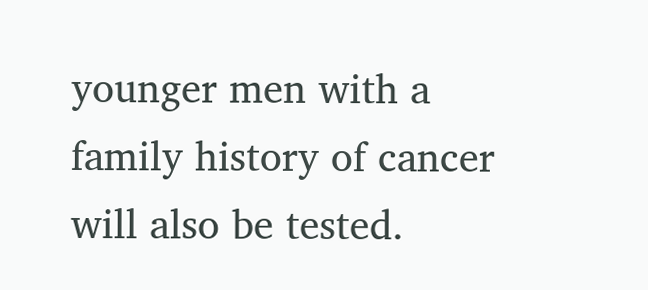younger men with a family history of cancer will also be tested.